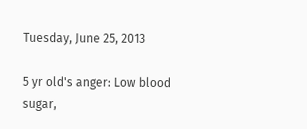Tuesday, June 25, 2013

5 yr old's anger: Low blood sugar,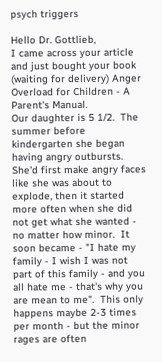psych triggers

Hello Dr. Gottlieb,
I came across your article and just bought your book (waiting for delivery) Anger Overload for Children - A Parent's Manual.
Our daughter is 5 1/2.  The summer before kindergarten she began having angry outbursts.  She'd first make angry faces like she was about to explode, then it started more often when she did not get what she wanted - no matter how minor.  It soon became - "I hate my family - I wish I was not part of this family - and you all hate me - that's why you are mean to me".  This only happens maybe 2-3 times per month - but the minor rages are often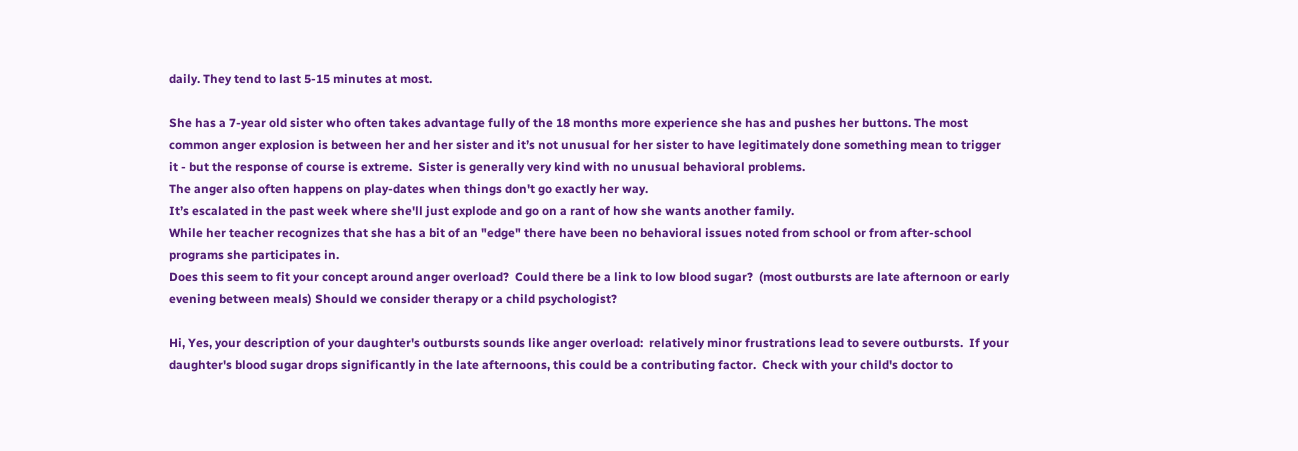daily. They tend to last 5-15 minutes at most.

She has a 7-year old sister who often takes advantage fully of the 18 months more experience she has and pushes her buttons. The most common anger explosion is between her and her sister and it’s not unusual for her sister to have legitimately done something mean to trigger it - but the response of course is extreme.  Sister is generally very kind with no unusual behavioral problems.
The anger also often happens on play-dates when things don't go exactly her way.
It’s escalated in the past week where she'll just explode and go on a rant of how she wants another family.
While her teacher recognizes that she has a bit of an "edge" there have been no behavioral issues noted from school or from after-school programs she participates in.
Does this seem to fit your concept around anger overload?  Could there be a link to low blood sugar?  (most outbursts are late afternoon or early evening between meals) Should we consider therapy or a child psychologist?

Hi, Yes, your description of your daughter's outbursts sounds like anger overload:  relatively minor frustrations lead to severe outbursts.  If your daughter's blood sugar drops significantly in the late afternoons, this could be a contributing factor.  Check with your child's doctor to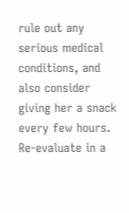rule out any serious medical conditions, and also consider giving her a snack every few hours.  Re-evaluate in a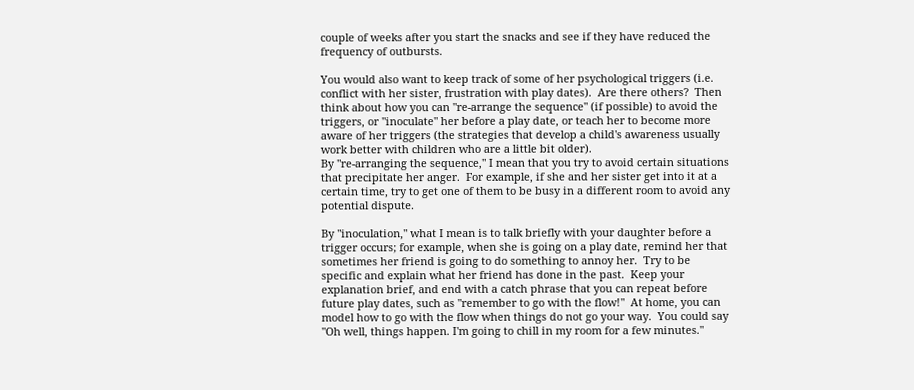couple of weeks after you start the snacks and see if they have reduced the frequency of outbursts.

You would also want to keep track of some of her psychological triggers (i.e. conflict with her sister, frustration with play dates).  Are there others?  Then think about how you can "re-arrange the sequence" (if possible) to avoid the triggers, or "inoculate" her before a play date, or teach her to become more aware of her triggers (the strategies that develop a child's awareness usually work better with children who are a little bit older).
By "re-arranging the sequence," I mean that you try to avoid certain situations that precipitate her anger.  For example, if she and her sister get into it at a certain time, try to get one of them to be busy in a different room to avoid any potential dispute.

By "inoculation," what I mean is to talk briefly with your daughter before a trigger occurs; for example, when she is going on a play date, remind her that sometimes her friend is going to do something to annoy her.  Try to be specific and explain what her friend has done in the past.  Keep your explanation brief, and end with a catch phrase that you can repeat before future play dates, such as "remember to go with the flow!"  At home, you can model how to go with the flow when things do not go your way.  You could say "Oh well, things happen. I'm going to chill in my room for a few minutes."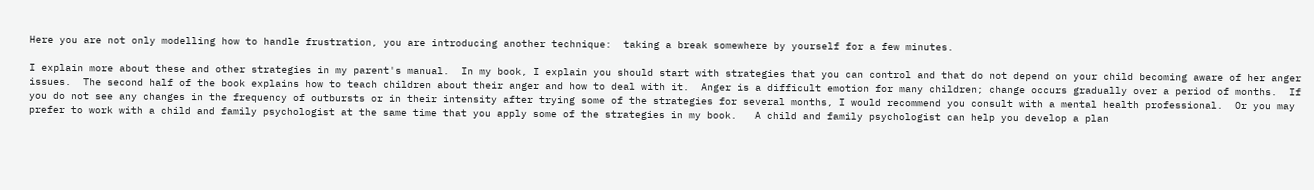Here you are not only modelling how to handle frustration, you are introducing another technique:  taking a break somewhere by yourself for a few minutes.

I explain more about these and other strategies in my parent's manual.  In my book, I explain you should start with strategies that you can control and that do not depend on your child becoming aware of her anger issues.  The second half of the book explains how to teach children about their anger and how to deal with it.  Anger is a difficult emotion for many children; change occurs gradually over a period of months.  If you do not see any changes in the frequency of outbursts or in their intensity after trying some of the strategies for several months, I would recommend you consult with a mental health professional.  Or you may prefer to work with a child and family psychologist at the same time that you apply some of the strategies in my book.   A child and family psychologist can help you develop a plan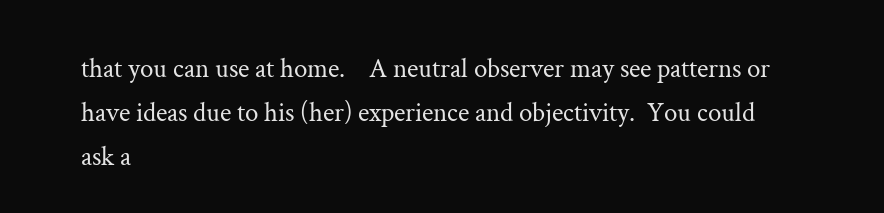that you can use at home.    A neutral observer may see patterns or have ideas due to his (her) experience and objectivity.  You could ask a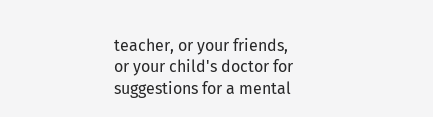teacher, or your friends, or your child's doctor for suggestions for a mental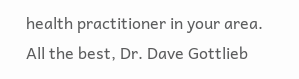health practitioner in your area.  All the best, Dr. Dave Gottlieb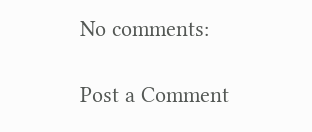No comments:

Post a Comment